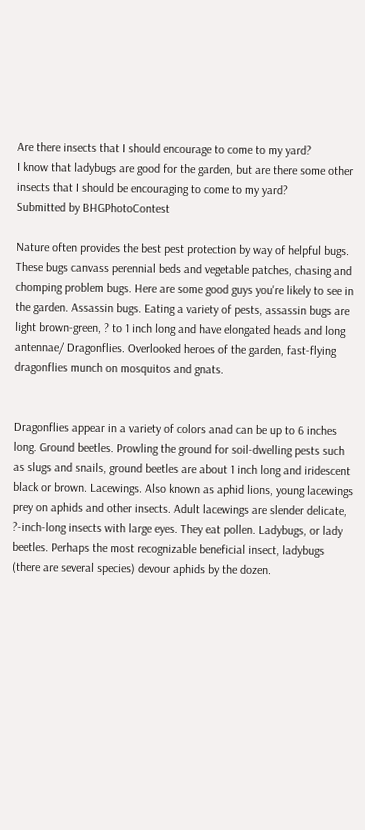Are there insects that I should encourage to come to my yard?
I know that ladybugs are good for the garden, but are there some other insects that I should be encouraging to come to my yard?
Submitted by BHGPhotoContest

Nature often provides the best pest protection by way of helpful bugs. These bugs canvass perennial beds and vegetable patches, chasing and chomping problem bugs. Here are some good guys you're likely to see in the garden. Assassin bugs. Eating a variety of pests, assassin bugs are light brown-green, ? to 1 inch long and have elongated heads and long antennae/ Dragonflies. Overlooked heroes of the garden, fast-flying dragonflies munch on mosquitos and gnats.


Dragonflies appear in a variety of colors anad can be up to 6 inches long. Ground beetles. Prowling the ground for soil-dwelling pests such as slugs and snails, ground beetles are about 1 inch long and iridescent black or brown. Lacewings. Also known as aphid lions, young lacewings prey on aphids and other insects. Adult lacewings are slender delicate, ?-inch-long insects with large eyes. They eat pollen. Ladybugs, or lady beetles. Perhaps the most recognizable beneficial insect, ladybugs (there are several species) devour aphids by the dozen.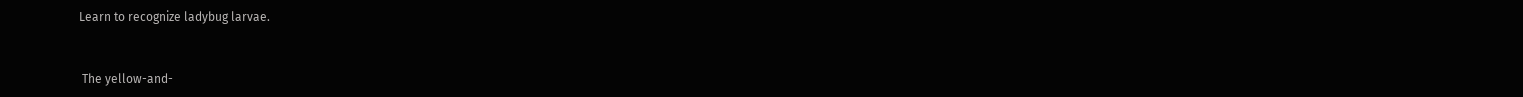Learn to recognize ladybug larvae.


 The yellow-and-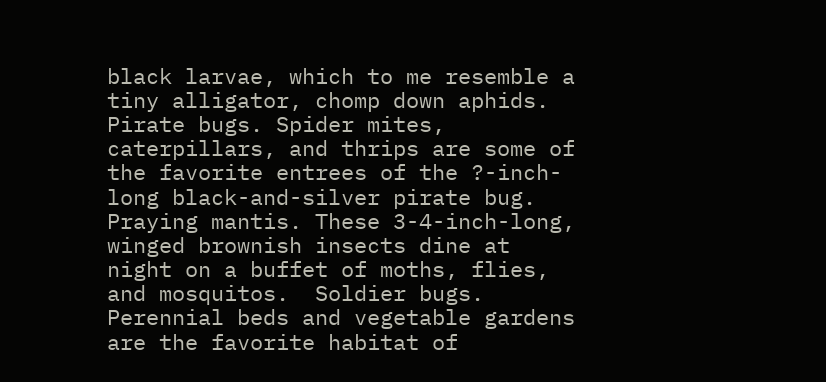black larvae, which to me resemble a tiny alligator, chomp down aphids. Pirate bugs. Spider mites, caterpillars, and thrips are some of the favorite entrees of the ?-inch-long black-and-silver pirate bug. Praying mantis. These 3-4-inch-long, winged brownish insects dine at night on a buffet of moths, flies, and mosquitos.  Soldier bugs. Perennial beds and vegetable gardens are the favorite habitat of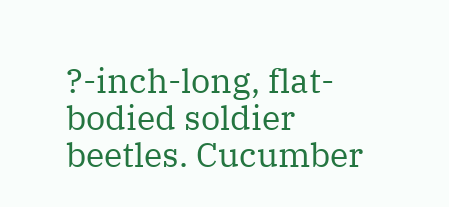?-inch-long, flat-bodied soldier beetles. Cucumber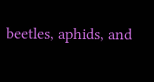beetles, aphids, and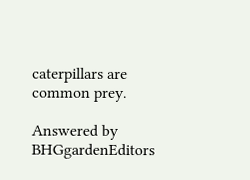caterpillars are common prey.

Answered by BHGgardenEditors